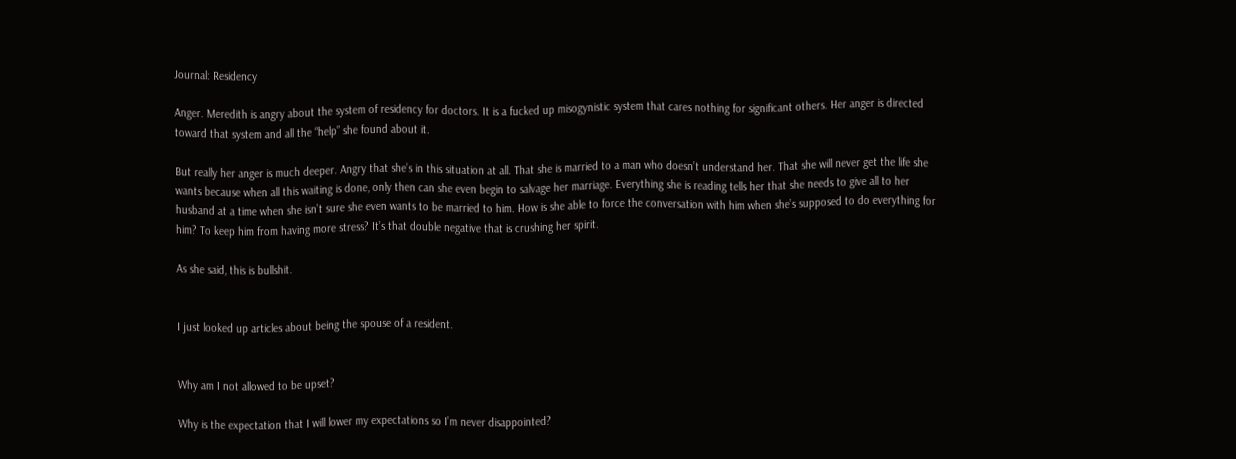Journal: Residency

Anger. Meredith is angry about the system of residency for doctors. It is a fucked up misogynistic system that cares nothing for significant others. Her anger is directed toward that system and all the “help” she found about it.

But really her anger is much deeper. Angry that she’s in this situation at all. That she is married to a man who doesn’t understand her. That she will never get the life she wants because when all this waiting is done, only then can she even begin to salvage her marriage. Everything she is reading tells her that she needs to give all to her husband at a time when she isn’t sure she even wants to be married to him. How is she able to force the conversation with him when she’s supposed to do everything for him? To keep him from having more stress? It’s that double negative that is crushing her spirit.

As she said, this is bullshit.


I just looked up articles about being the spouse of a resident.


Why am I not allowed to be upset?

Why is the expectation that I will lower my expectations so I’m never disappointed?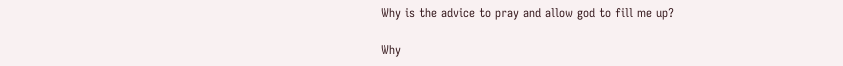Why is the advice to pray and allow god to fill me up?

Why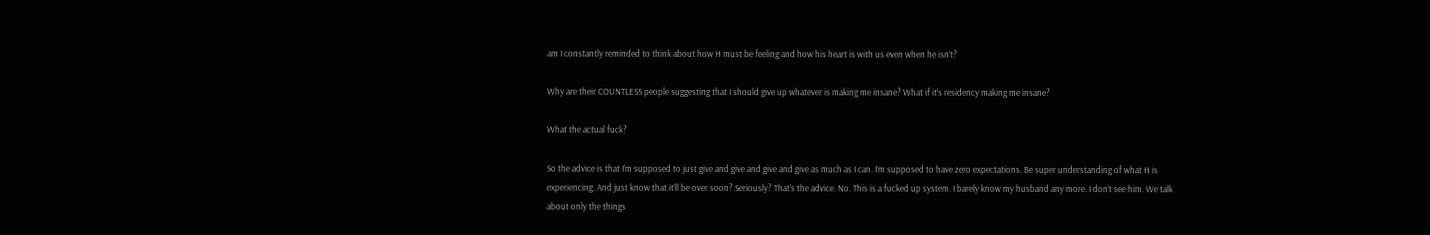am I constantly reminded to think about how H must be feeling and how his heart is with us even when he isn’t?

Why are their COUNTLESS people suggesting that I should give up whatever is making me insane? What if it’s residency making me insane?

What the actual fuck?

So the advice is that I’m supposed to just give and give and give and give as much as I can. I’m supposed to have zero expectations. Be super understanding of what H is experiencing. And just know that it’ll be over soon? Seriously? That’s the advice. No. This is a fucked up system. I barely know my husband any more. I don’t see him. We talk about only the things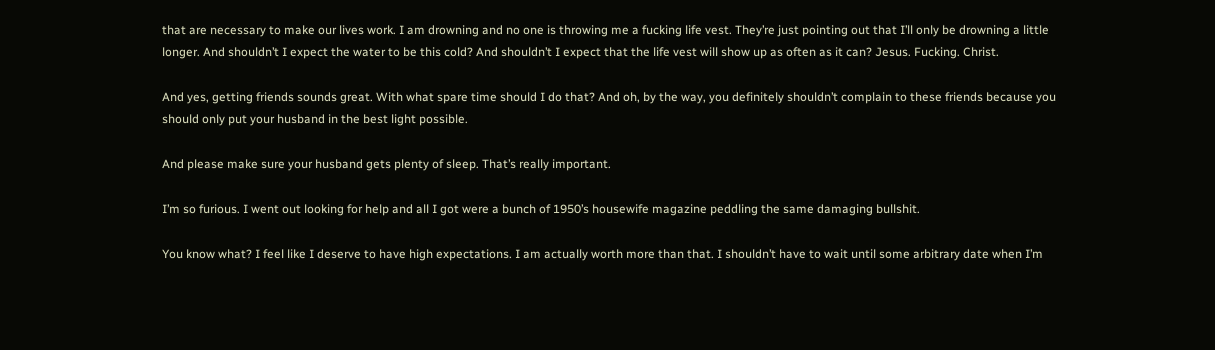that are necessary to make our lives work. I am drowning and no one is throwing me a fucking life vest. They’re just pointing out that I’ll only be drowning a little longer. And shouldn’t I expect the water to be this cold? And shouldn’t I expect that the life vest will show up as often as it can? Jesus. Fucking. Christ.

And yes, getting friends sounds great. With what spare time should I do that? And oh, by the way, you definitely shouldn’t complain to these friends because you should only put your husband in the best light possible.

And please make sure your husband gets plenty of sleep. That’s really important.

I’m so furious. I went out looking for help and all I got were a bunch of 1950’s housewife magazine peddling the same damaging bullshit.

You know what? I feel like I deserve to have high expectations. I am actually worth more than that. I shouldn’t have to wait until some arbitrary date when I’m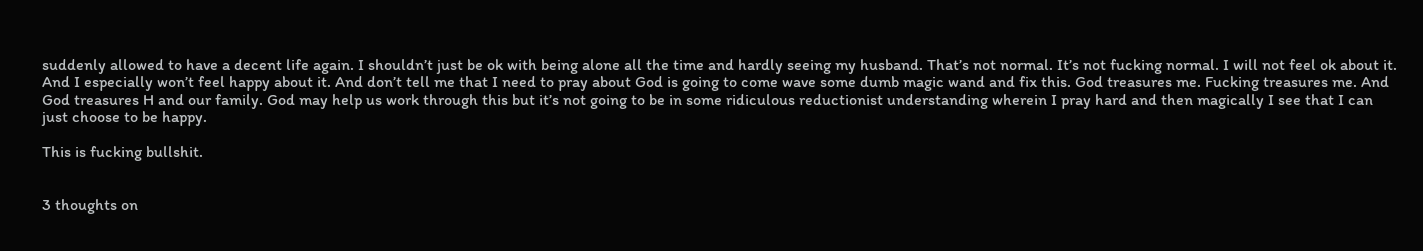suddenly allowed to have a decent life again. I shouldn’t just be ok with being alone all the time and hardly seeing my husband. That’s not normal. It’s not fucking normal. I will not feel ok about it. And I especially won’t feel happy about it. And don’t tell me that I need to pray about God is going to come wave some dumb magic wand and fix this. God treasures me. Fucking treasures me. And God treasures H and our family. God may help us work through this but it’s not going to be in some ridiculous reductionist understanding wherein I pray hard and then magically I see that I can just choose to be happy.

This is fucking bullshit.


3 thoughts on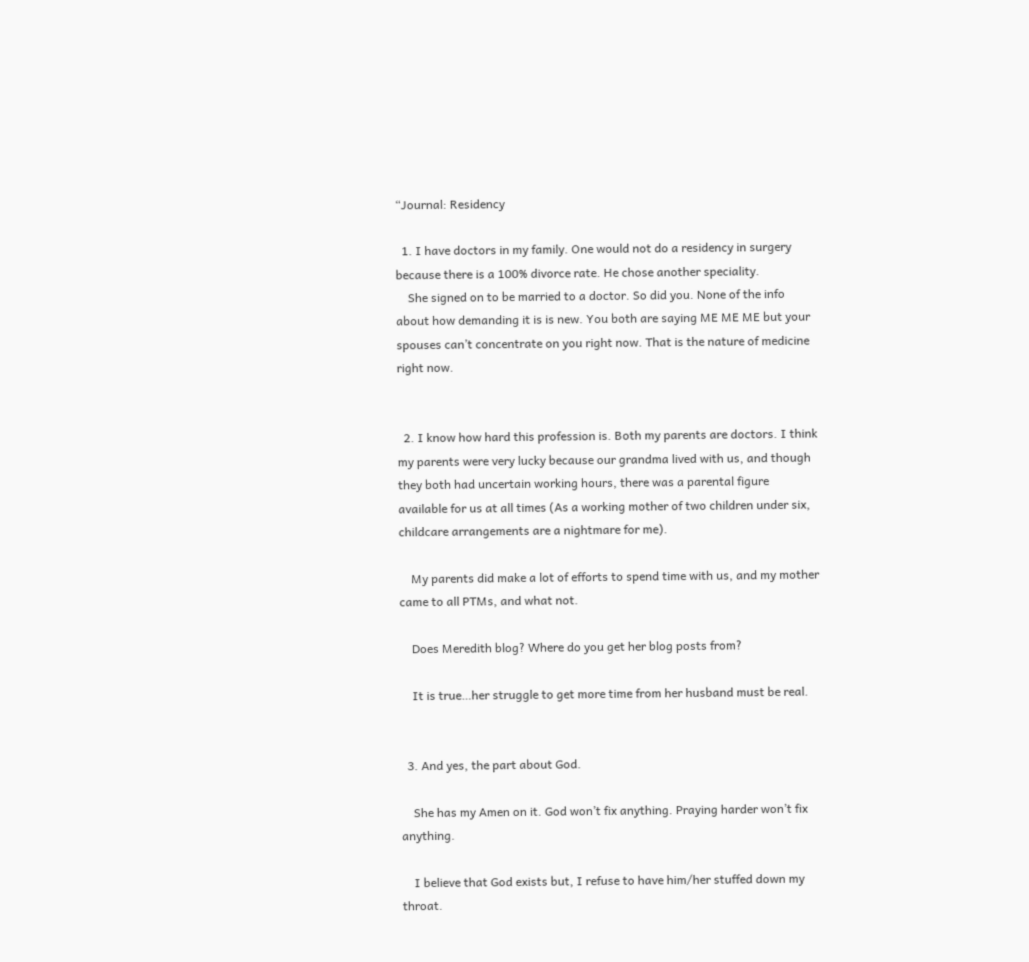“Journal: Residency

  1. I have doctors in my family. One would not do a residency in surgery because there is a 100% divorce rate. He chose another speciality.
    She signed on to be married to a doctor. So did you. None of the info about how demanding it is is new. You both are saying ME ME ME but your spouses can’t concentrate on you right now. That is the nature of medicine right now.


  2. I know how hard this profession is. Both my parents are doctors. I think my parents were very lucky because our grandma lived with us, and though they both had uncertain working hours, there was a parental figure available for us at all times (As a working mother of two children under six, childcare arrangements are a nightmare for me).

    My parents did make a lot of efforts to spend time with us, and my mother came to all PTMs, and what not.

    Does Meredith blog? Where do you get her blog posts from?

    It is true…her struggle to get more time from her husband must be real.


  3. And yes, the part about God.

    She has my Amen on it. God won’t fix anything. Praying harder won’t fix anything.

    I believe that God exists but, I refuse to have him/her stuffed down my throat.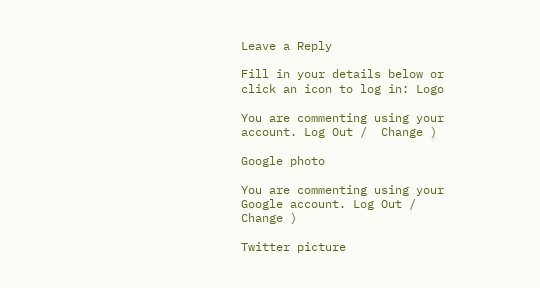Leave a Reply

Fill in your details below or click an icon to log in: Logo

You are commenting using your account. Log Out /  Change )

Google photo

You are commenting using your Google account. Log Out /  Change )

Twitter picture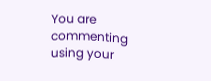You are commenting using your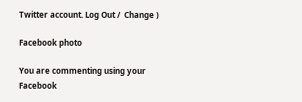Twitter account. Log Out /  Change )

Facebook photo

You are commenting using your Facebook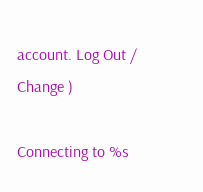account. Log Out /  Change )

Connecting to %s